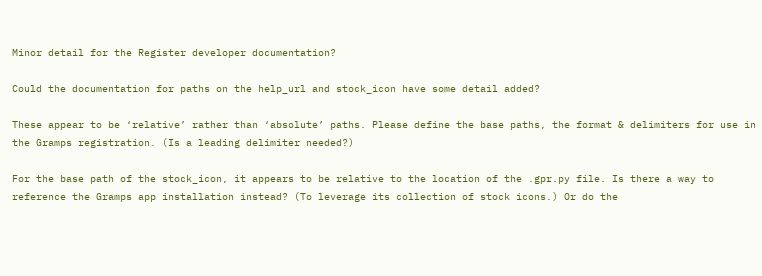Minor detail for the Register developer documentation?

Could the documentation for paths on the help_url and stock_icon have some detail added?

These appear to be ‘relative’ rather than ‘absolute’ paths. Please define the base paths, the format & delimiters for use in the Gramps registration. (Is a leading delimiter needed?)

For the base path of the stock_icon, it appears to be relative to the location of the .gpr.py file. Is there a way to reference the Gramps app installation instead? (To leverage its collection of stock icons.) Or do the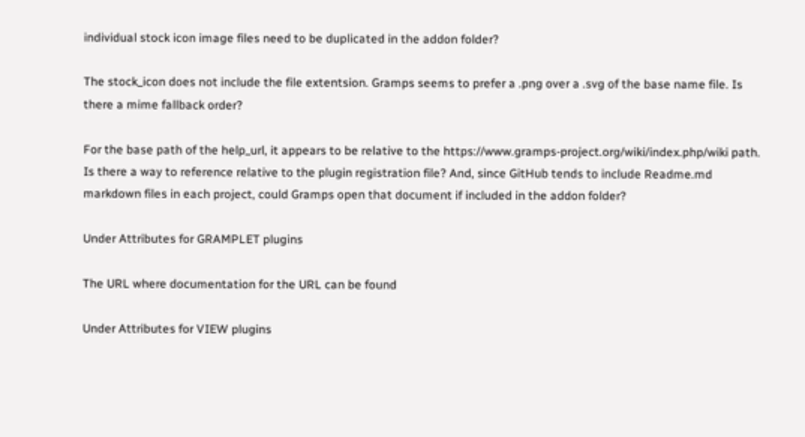individual stock icon image files need to be duplicated in the addon folder?

The stock_icon does not include the file extentsion. Gramps seems to prefer a .png over a .svg of the base name file. Is there a mime fallback order?

For the base path of the help_url, it appears to be relative to the https://www.gramps-project.org/wiki/index.php/wiki path. Is there a way to reference relative to the plugin registration file? And, since GitHub tends to include Readme.md markdown files in each project, could Gramps open that document if included in the addon folder?

Under Attributes for GRAMPLET plugins

The URL where documentation for the URL can be found

Under Attributes for VIEW plugins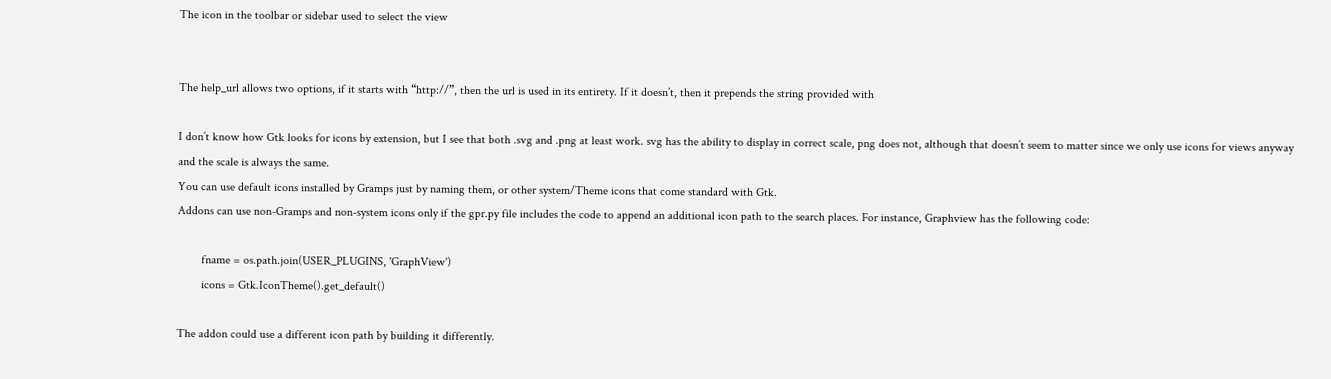The icon in the toolbar or sidebar used to select the view


The help_url allows two options, if it starts with “http://”, then the url is used in its entirety. If it doesn’t, then it prepends the string provided with

I don’t know how Gtk looks for icons by extension, but I see that both .svg and .png at least work. svg has the ability to display in correct scale, png does not, although that doesn’t seem to matter since we only use icons for views anyway and the scale is always the same.
You can use default icons installed by Gramps just by naming them, or other system/Theme icons that come standard with Gtk.
Addons can use non-Gramps and non-system icons only if the gpr.py file includes the code to append an additional icon path to the search places. For instance, Graphview has the following code:

        fname = os.path.join(USER_PLUGINS, 'GraphView')
        icons = Gtk.IconTheme().get_default()

The addon could use a different icon path by building it differently.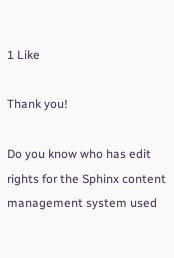1 Like

Thank you!

Do you know who has edit rights for the Sphinx content management system used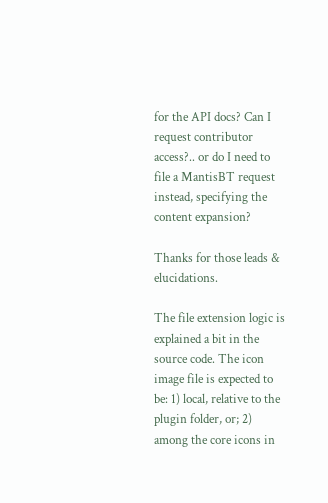for the API docs? Can I request contributor access?.. or do I need to file a MantisBT request instead, specifying the content expansion?

Thanks for those leads & elucidations.

The file extension logic is explained a bit in the source code. The icon image file is expected to be: 1) local, relative to the plugin folder, or; 2) among the core icons in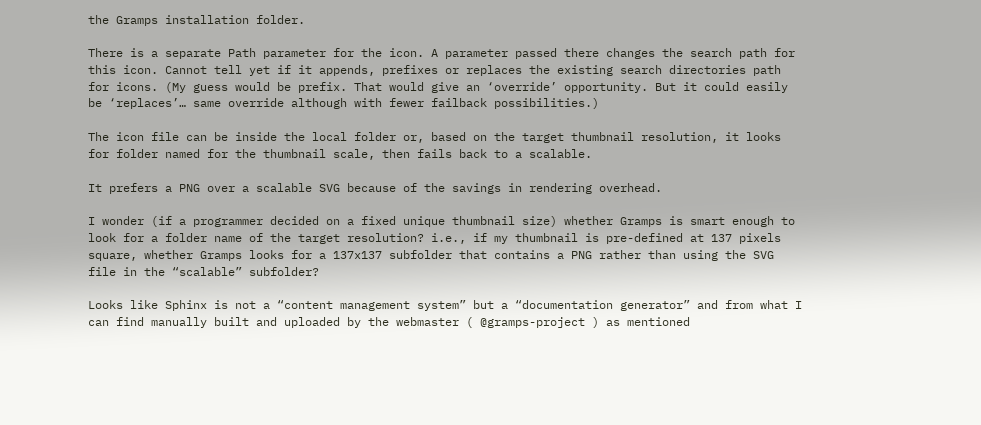the Gramps installation folder.

There is a separate Path parameter for the icon. A parameter passed there changes the search path for this icon. Cannot tell yet if it appends, prefixes or replaces the existing search directories path for icons. (My guess would be prefix. That would give an ‘override’ opportunity. But it could easily be ‘replaces’… same override although with fewer failback possibilities.)

The icon file can be inside the local folder or, based on the target thumbnail resolution, it looks for folder named for the thumbnail scale, then fails back to a scalable.

It prefers a PNG over a scalable SVG because of the savings in rendering overhead.

I wonder (if a programmer decided on a fixed unique thumbnail size) whether Gramps is smart enough to look for a folder name of the target resolution? i.e., if my thumbnail is pre-defined at 137 pixels square, whether Gramps looks for a 137x137 subfolder that contains a PNG rather than using the SVG file in the “scalable” subfolder?

Looks like Sphinx is not a “content management system” but a “documentation generator” and from what I can find manually built and uploaded by the webmaster ( @gramps-project ) as mentioned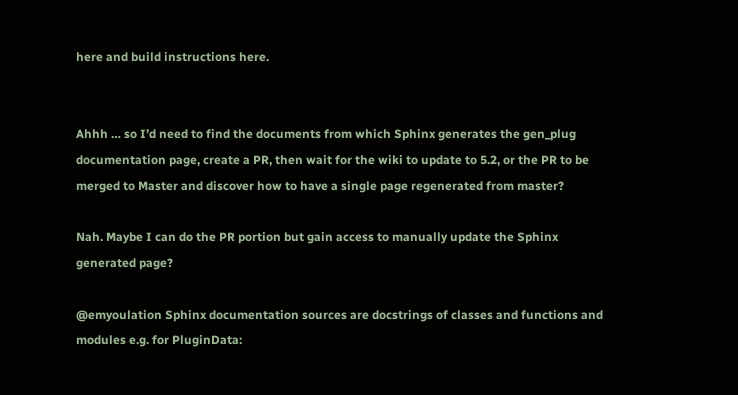here and build instructions here.


Ahhh … so I’d need to find the documents from which Sphinx generates the gen_plug documentation page, create a PR, then wait for the wiki to update to 5.2, or the PR to be merged to Master and discover how to have a single page regenerated from master?

Nah. Maybe I can do the PR portion but gain access to manually update the Sphinx generated page?

@emyoulation Sphinx documentation sources are docstrings of classes and functions and modules e.g. for PluginData: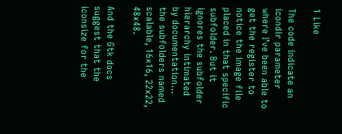1 Like

The code indicate an icondir parameter where I’ve been able to get the register to notice the image file placed in that specific subfolder. But it ignores the subfolder hierarchy intimated by documentation… the subfolders named scalable, 16x16, 22x22, 48x48.

And the Gtk docs suggest that the iconsize for the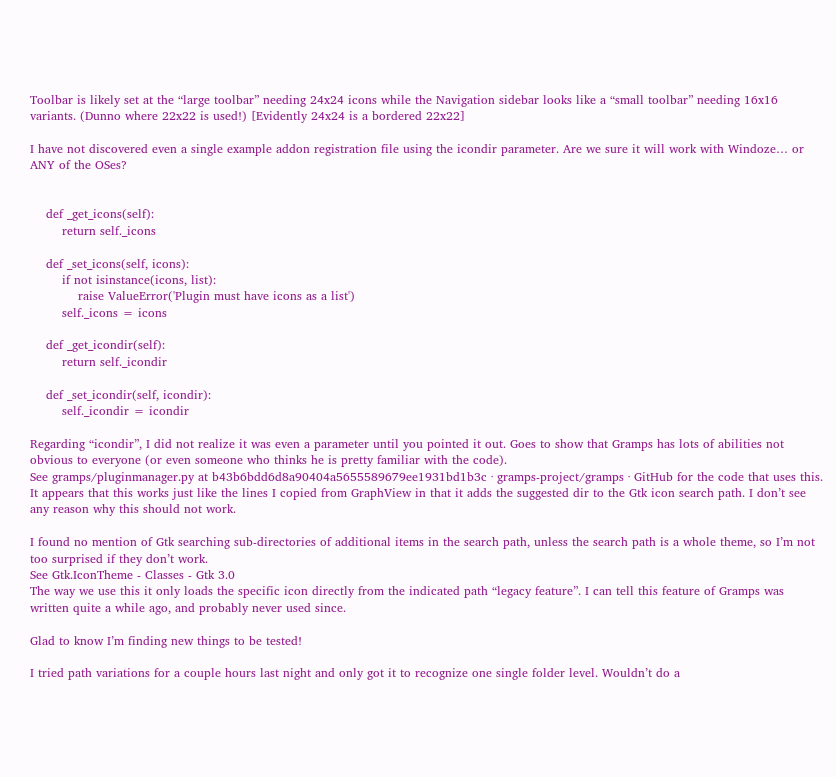Toolbar is likely set at the “large toolbar” needing 24x24 icons while the Navigation sidebar looks like a “small toolbar” needing 16x16 variants. (Dunno where 22x22 is used!) [Evidently 24x24 is a bordered 22x22]

I have not discovered even a single example addon registration file using the icondir parameter. Are we sure it will work with Windoze… or ANY of the OSes?


    def _get_icons(self):
        return self._icons

    def _set_icons(self, icons):
        if not isinstance(icons, list):
            raise ValueError('Plugin must have icons as a list')
        self._icons = icons

    def _get_icondir(self):
        return self._icondir

    def _set_icondir(self, icondir):
        self._icondir = icondir

Regarding “icondir”, I did not realize it was even a parameter until you pointed it out. Goes to show that Gramps has lots of abilities not obvious to everyone (or even someone who thinks he is pretty familiar with the code).
See gramps/pluginmanager.py at b43b6bdd6d8a90404a5655589679ee1931bd1b3c · gramps-project/gramps · GitHub for the code that uses this.
It appears that this works just like the lines I copied from GraphView in that it adds the suggested dir to the Gtk icon search path. I don’t see any reason why this should not work.

I found no mention of Gtk searching sub-directories of additional items in the search path, unless the search path is a whole theme, so I’m not too surprised if they don’t work.
See Gtk.IconTheme - Classes - Gtk 3.0
The way we use this it only loads the specific icon directly from the indicated path “legacy feature”. I can tell this feature of Gramps was written quite a while ago, and probably never used since.

Glad to know I’m finding new things to be tested!

I tried path variations for a couple hours last night and only got it to recognize one single folder level. Wouldn’t do a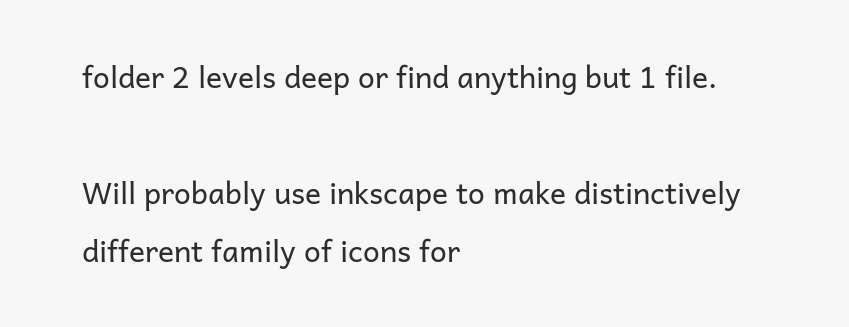folder 2 levels deep or find anything but 1 file.

Will probably use inkscape to make distinctively different family of icons for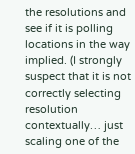the resolutions and see if it is polling locations in the way implied. (I strongly suspect that it is not correctly selecting resolution contextually… just scaling one of the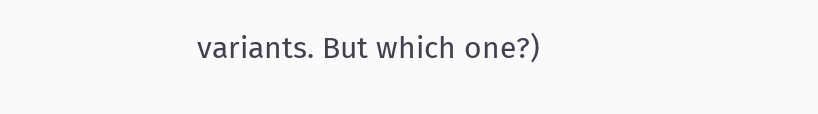variants. But which one?)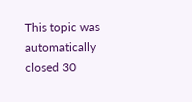This topic was automatically closed 30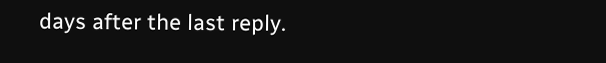days after the last reply.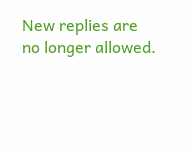New replies are no longer allowed.